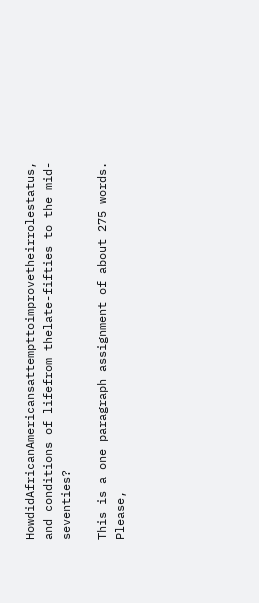HowdidAfricanAmericansattempttoimprovetheirrolestatus, and conditions of lifefrom thelate-fifties to the mid-seventies?

This is a one paragraph assignment of about 275 words. Please,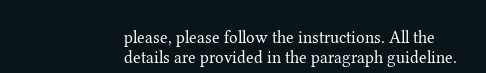please, please follow the instructions. All the details are provided in the paragraph guideline.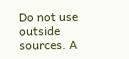Do not use outside sources. A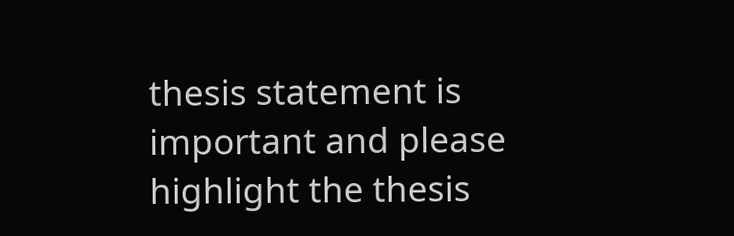thesis statement is important and please highlight the thesis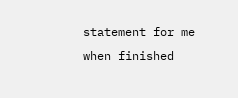statement for me when finished